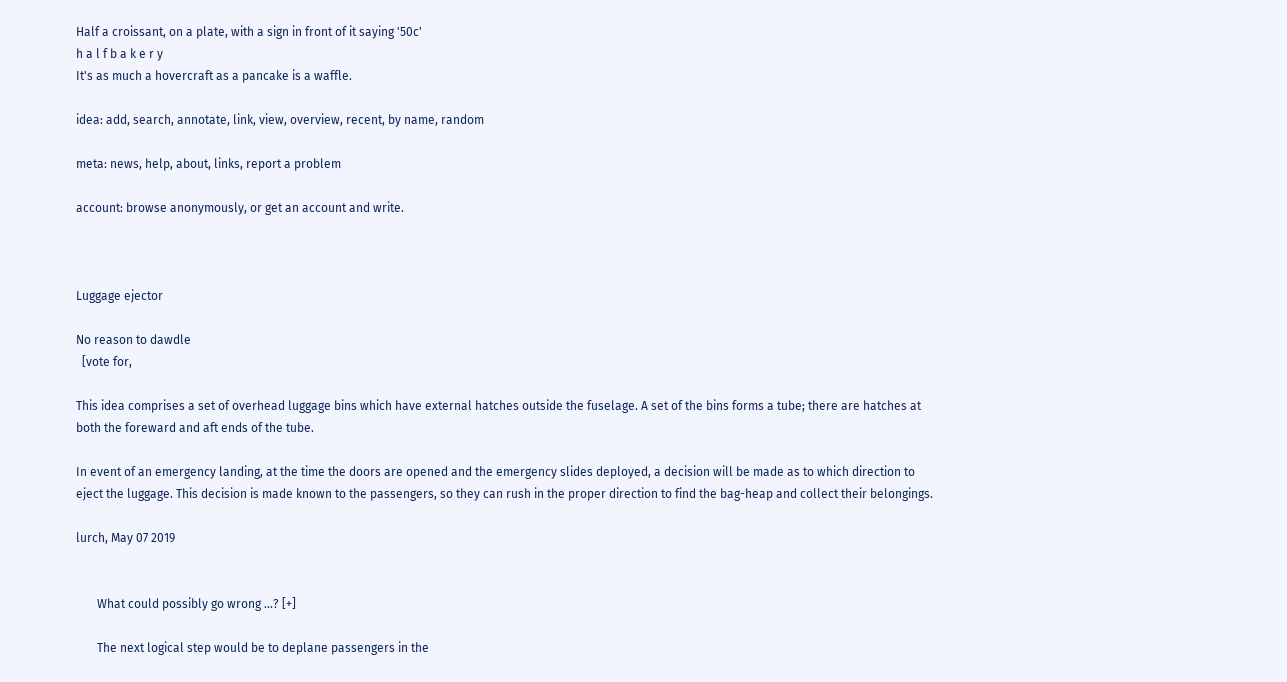Half a croissant, on a plate, with a sign in front of it saying '50c'
h a l f b a k e r y
It's as much a hovercraft as a pancake is a waffle.

idea: add, search, annotate, link, view, overview, recent, by name, random

meta: news, help, about, links, report a problem

account: browse anonymously, or get an account and write.



Luggage ejector

No reason to dawdle
  [vote for,

This idea comprises a set of overhead luggage bins which have external hatches outside the fuselage. A set of the bins forms a tube; there are hatches at both the foreward and aft ends of the tube.

In event of an emergency landing, at the time the doors are opened and the emergency slides deployed, a decision will be made as to which direction to eject the luggage. This decision is made known to the passengers, so they can rush in the proper direction to find the bag-heap and collect their belongings.

lurch, May 07 2019


       What could possibly go wrong ...? [+]

       The next logical step would be to deplane passengers in the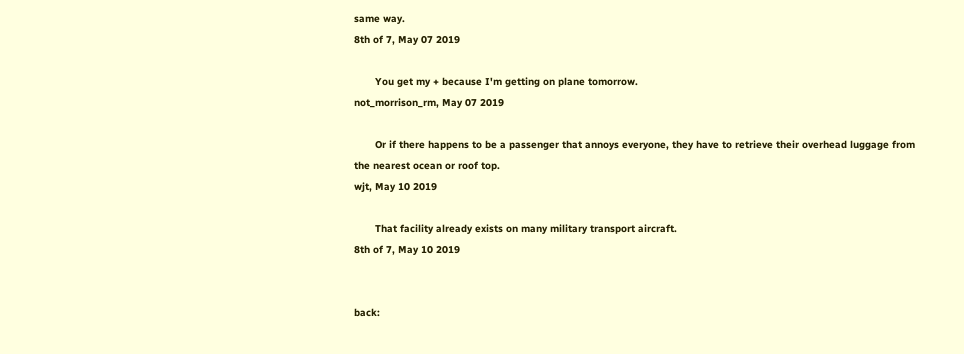same way.
8th of 7, May 07 2019

       You get my + because I'm getting on plane tomorrow.
not_morrison_rm, May 07 2019

       Or if there happens to be a passenger that annoys everyone, they have to retrieve their overhead luggage from the nearest ocean or roof top.
wjt, May 10 2019

       That facility already exists on many military transport aircraft.
8th of 7, May 10 2019


back: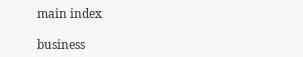main index

business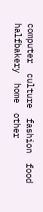computer  culture  fashion  food  halfbakery  home  other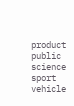product  public  science  sport  vehicle